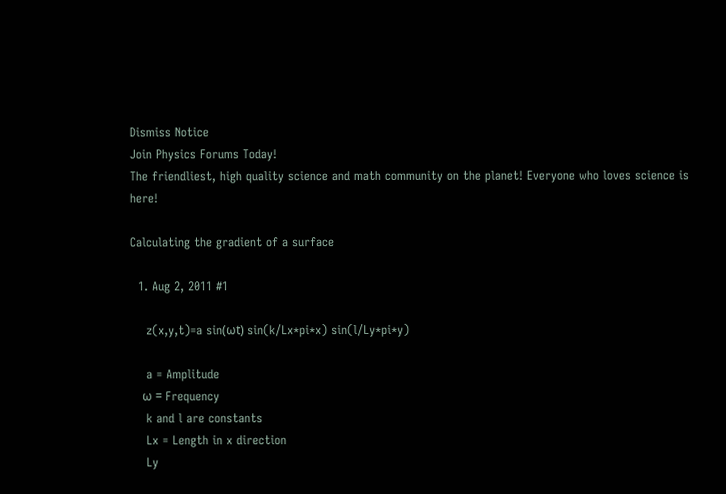Dismiss Notice
Join Physics Forums Today!
The friendliest, high quality science and math community on the planet! Everyone who loves science is here!

Calculating the gradient of a surface

  1. Aug 2, 2011 #1

    z(x,y,t)=a sin(ωt) sin(k/Lx*pi*x) sin(l/Ly*pi*y)

    a = Amplitude
    ω = Frequency
    k and l are constants
    Lx = Length in x direction
    Ly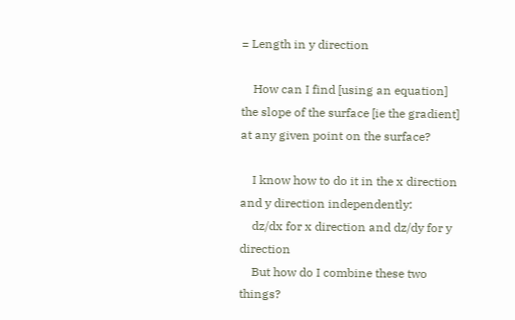= Length in y direction

    How can I find [using an equation] the slope of the surface [ie the gradient] at any given point on the surface?

    I know how to do it in the x direction and y direction independently:
    dz/dx for x direction and dz/dy for y direction
    But how do I combine these two things?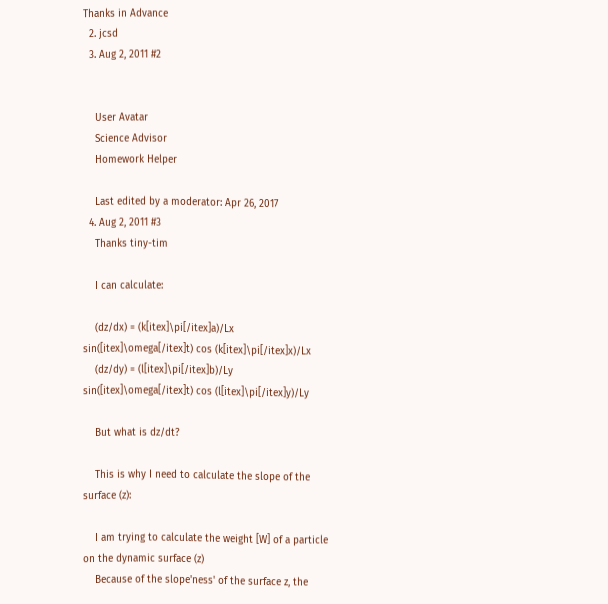Thanks in Advance
  2. jcsd
  3. Aug 2, 2011 #2


    User Avatar
    Science Advisor
    Homework Helper

    Last edited by a moderator: Apr 26, 2017
  4. Aug 2, 2011 #3
    Thanks tiny-tim

    I can calculate:

    (dz/dx) = (k[itex]\pi[/itex]a)/Lx sin([itex]\omega[/itex]t) cos (k[itex]\pi[/itex]x)/Lx
    (dz/dy) = (l[itex]\pi[/itex]b)/Ly sin([itex]\omega[/itex]t) cos (l[itex]\pi[/itex]y)/Ly

    But what is dz/dt?

    This is why I need to calculate the slope of the surface (z):

    I am trying to calculate the weight [W] of a particle on the dynamic surface (z)
    Because of the slope'ness' of the surface z, the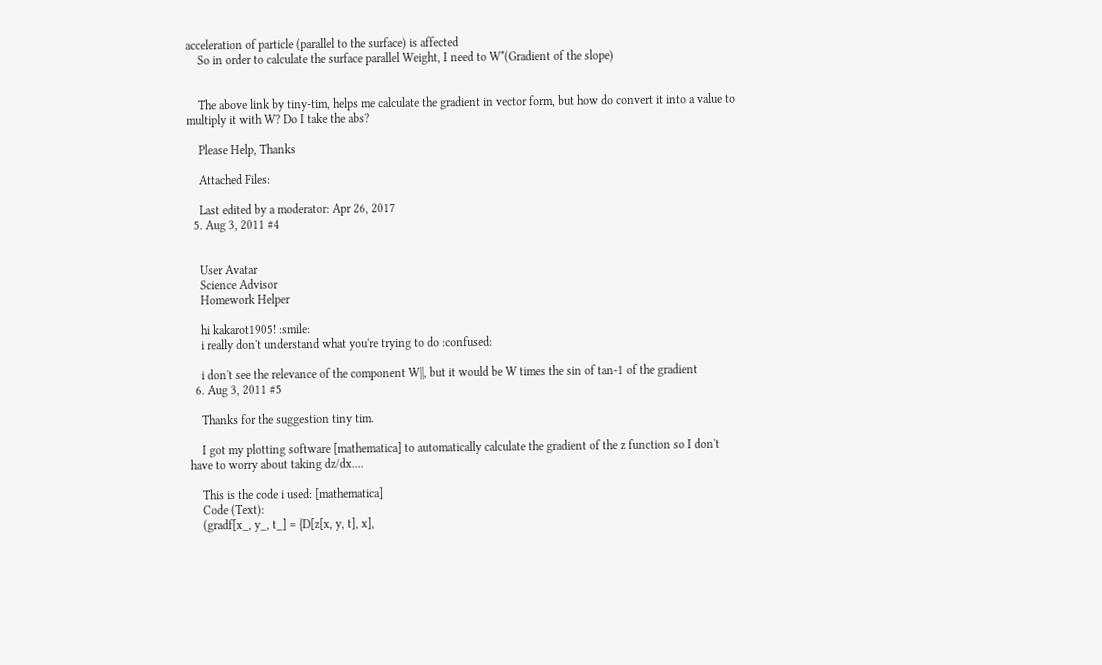acceleration of particle (parallel to the surface) is affected
    So in order to calculate the surface parallel Weight, I need to W*(Gradient of the slope)


    The above link by tiny-tim, helps me calculate the gradient in vector form, but how do convert it into a value to multiply it with W? Do I take the abs?

    Please Help, Thanks

    Attached Files:

    Last edited by a moderator: Apr 26, 2017
  5. Aug 3, 2011 #4


    User Avatar
    Science Advisor
    Homework Helper

    hi kakarot1905! :smile:
    i really don't understand what you're trying to do :confused:

    i don't see the relevance of the component W||, but it would be W times the sin of tan-1 of the gradient
  6. Aug 3, 2011 #5

    Thanks for the suggestion tiny tim.

    I got my plotting software [mathematica] to automatically calculate the gradient of the z function so I don't have to worry about taking dz/dx....

    This is the code i used: [mathematica]
    Code (Text):
    (gradf[x_, y_, t_] = {D[z[x, y, t], x],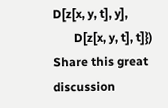D[z[x, y, t], y],
       D[z[x, y, t], t]})
Share this great discussion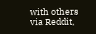with others via Reddit,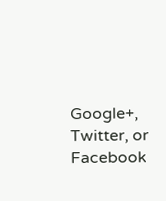Google+, Twitter, or Facebook